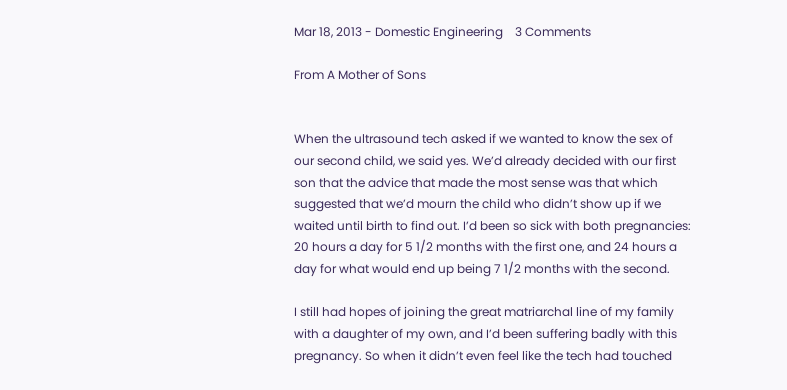Mar 18, 2013 - Domestic Engineering    3 Comments

From A Mother of Sons


When the ultrasound tech asked if we wanted to know the sex of our second child, we said yes. We’d already decided with our first son that the advice that made the most sense was that which suggested that we’d mourn the child who didn’t show up if we waited until birth to find out. I’d been so sick with both pregnancies: 20 hours a day for 5 1/2 months with the first one, and 24 hours a day for what would end up being 7 1/2 months with the second.

I still had hopes of joining the great matriarchal line of my family with a daughter of my own, and I’d been suffering badly with this pregnancy. So when it didn’t even feel like the tech had touched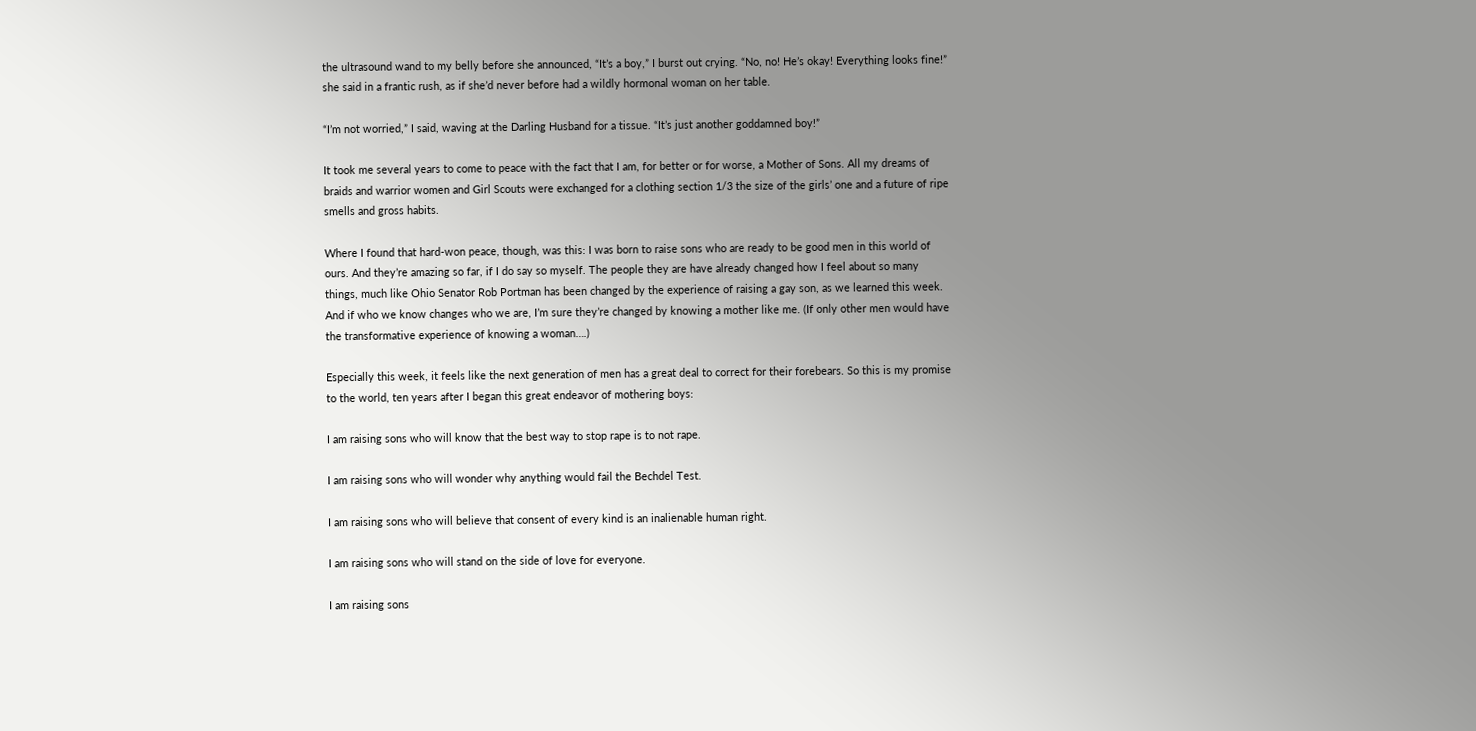the ultrasound wand to my belly before she announced, “It’s a boy,” I burst out crying. “No, no! He’s okay! Everything looks fine!” she said in a frantic rush, as if she’d never before had a wildly hormonal woman on her table.

“I’m not worried,” I said, waving at the Darling Husband for a tissue. “It’s just another goddamned boy!”

It took me several years to come to peace with the fact that I am, for better or for worse, a Mother of Sons. All my dreams of braids and warrior women and Girl Scouts were exchanged for a clothing section 1/3 the size of the girls’ one and a future of ripe smells and gross habits.

Where I found that hard-won peace, though, was this: I was born to raise sons who are ready to be good men in this world of ours. And they’re amazing so far, if I do say so myself. The people they are have already changed how I feel about so many things, much like Ohio Senator Rob Portman has been changed by the experience of raising a gay son, as we learned this week. And if who we know changes who we are, I’m sure they’re changed by knowing a mother like me. (If only other men would have the transformative experience of knowing a woman….)

Especially this week, it feels like the next generation of men has a great deal to correct for their forebears. So this is my promise to the world, ten years after I began this great endeavor of mothering boys:

I am raising sons who will know that the best way to stop rape is to not rape.

I am raising sons who will wonder why anything would fail the Bechdel Test.

I am raising sons who will believe that consent of every kind is an inalienable human right.

I am raising sons who will stand on the side of love for everyone.

I am raising sons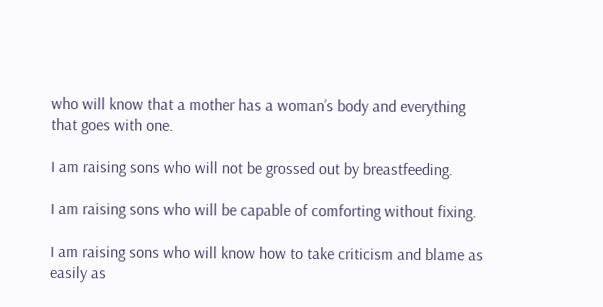who will know that a mother has a woman’s body and everything that goes with one.

I am raising sons who will not be grossed out by breastfeeding.

I am raising sons who will be capable of comforting without fixing.

I am raising sons who will know how to take criticism and blame as easily as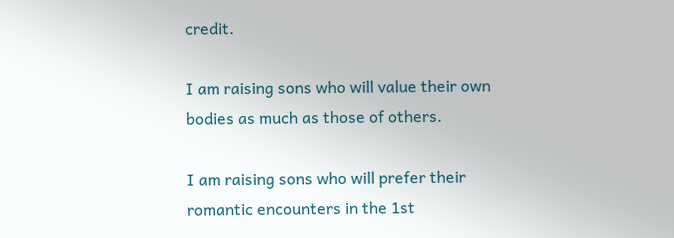credit.

I am raising sons who will value their own bodies as much as those of others.

I am raising sons who will prefer their romantic encounters in the 1st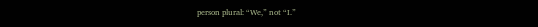person plural: “We,” not “I.”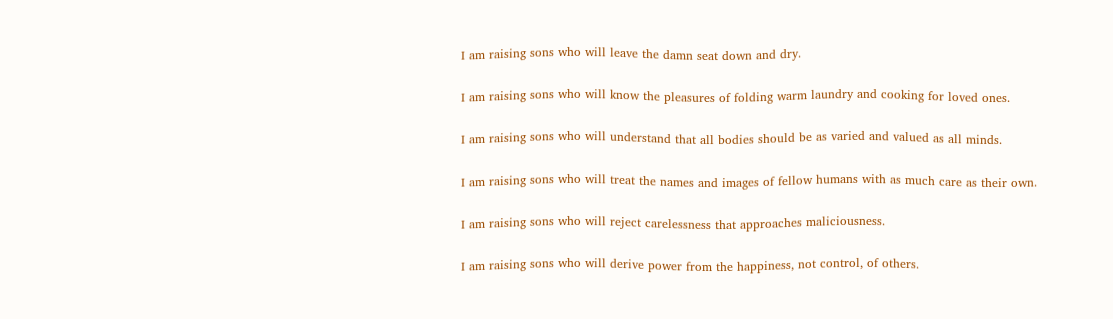I am raising sons who will leave the damn seat down and dry.

I am raising sons who will know the pleasures of folding warm laundry and cooking for loved ones.

I am raising sons who will understand that all bodies should be as varied and valued as all minds.

I am raising sons who will treat the names and images of fellow humans with as much care as their own.

I am raising sons who will reject carelessness that approaches maliciousness.

I am raising sons who will derive power from the happiness, not control, of others.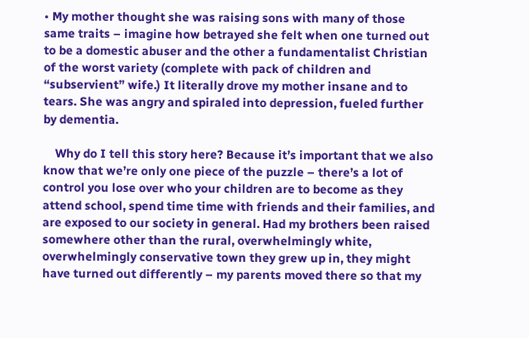• My mother thought she was raising sons with many of those same traits – imagine how betrayed she felt when one turned out to be a domestic abuser and the other a fundamentalist Christian of the worst variety (complete with pack of children and “subservient” wife.) It literally drove my mother insane and to tears. She was angry and spiraled into depression, fueled further by dementia.

    Why do I tell this story here? Because it’s important that we also know that we’re only one piece of the puzzle – there’s a lot of control you lose over who your children are to become as they attend school, spend time time with friends and their families, and are exposed to our society in general. Had my brothers been raised somewhere other than the rural, overwhelmingly white, overwhelmingly conservative town they grew up in, they might have turned out differently – my parents moved there so that my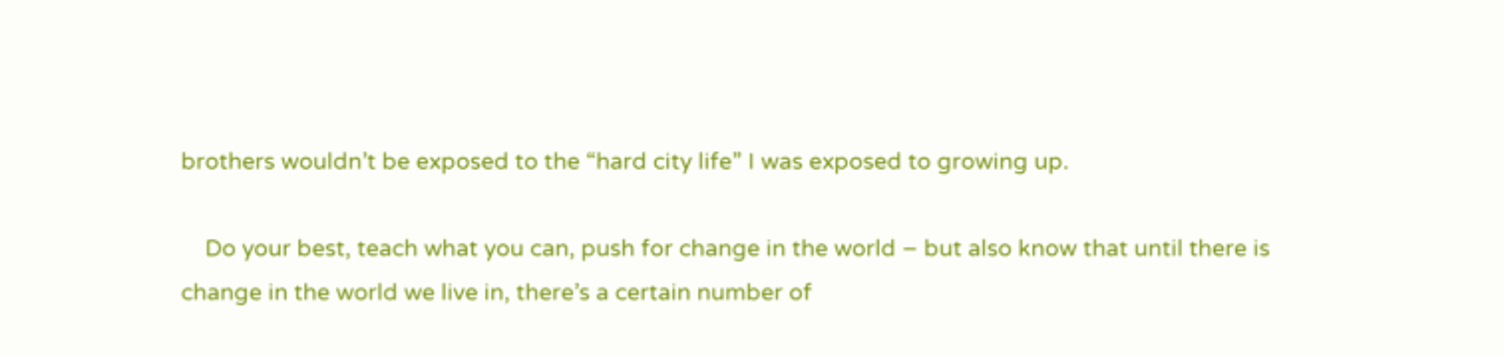brothers wouldn’t be exposed to the “hard city life” I was exposed to growing up.

    Do your best, teach what you can, push for change in the world – but also know that until there is change in the world we live in, there’s a certain number of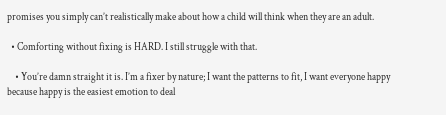promises you simply can’t realistically make about how a child will think when they are an adult.

  • Comforting without fixing is HARD. I still struggle with that.

    • You’re damn straight it is. I’m a fixer by nature; I want the patterns to fit, I want everyone happy because happy is the easiest emotion to deal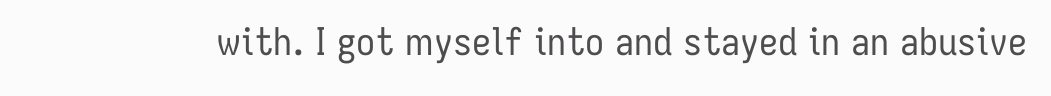with. I got myself into and stayed in an abusive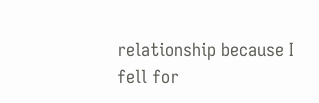relationship because I fell for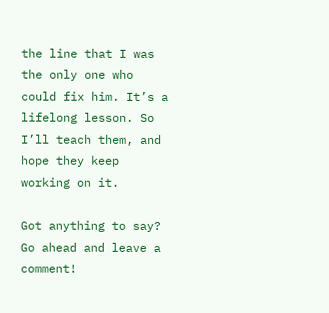the line that I was the only one who could fix him. It’s a lifelong lesson. So I’ll teach them, and hope they keep working on it.

Got anything to say? Go ahead and leave a comment!